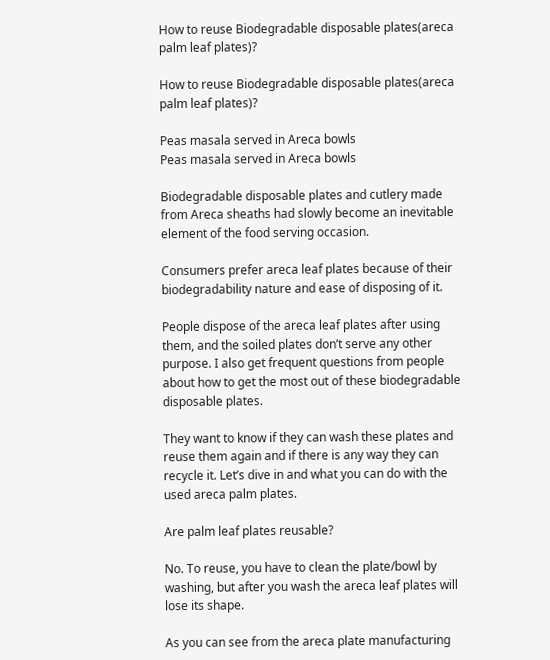How to reuse Biodegradable disposable plates(areca palm leaf plates)?

How to reuse Biodegradable disposable plates(areca palm leaf plates)?

Peas masala served in Areca bowls
Peas masala served in Areca bowls

Biodegradable disposable plates and cutlery made from Areca sheaths had slowly become an inevitable element of the food serving occasion.

Consumers prefer areca leaf plates because of their biodegradability nature and ease of disposing of it.

People dispose of the areca leaf plates after using them, and the soiled plates don’t serve any other purpose. I also get frequent questions from people about how to get the most out of these biodegradable disposable plates.

They want to know if they can wash these plates and reuse them again and if there is any way they can recycle it. Let’s dive in and what you can do with the used areca palm plates.

Are palm leaf plates reusable?

No. To reuse, you have to clean the plate/bowl by washing, but after you wash the areca leaf plates will lose its shape.

As you can see from the areca plate manufacturing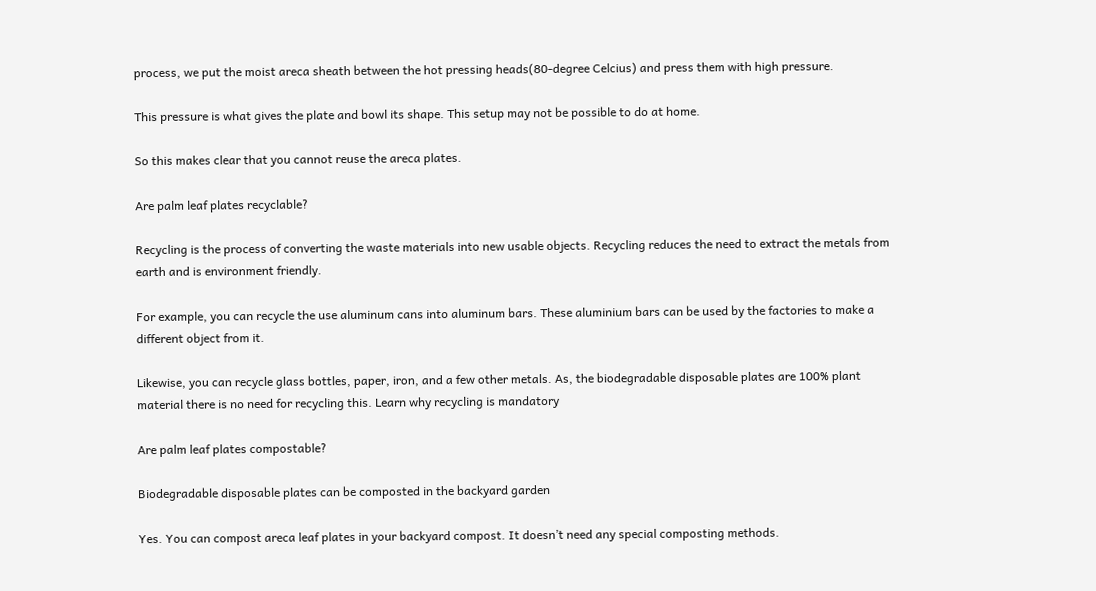process, we put the moist areca sheath between the hot pressing heads(80-degree Celcius) and press them with high pressure.

This pressure is what gives the plate and bowl its shape. This setup may not be possible to do at home.

So this makes clear that you cannot reuse the areca plates.

Are palm leaf plates recyclable?

Recycling is the process of converting the waste materials into new usable objects. Recycling reduces the need to extract the metals from earth and is environment friendly.

For example, you can recycle the use aluminum cans into aluminum bars. These aluminium bars can be used by the factories to make a different object from it.

Likewise, you can recycle glass bottles, paper, iron, and a few other metals. As, the biodegradable disposable plates are 100% plant material there is no need for recycling this. Learn why recycling is mandatory

Are palm leaf plates compostable?

Biodegradable disposable plates can be composted in the backyard garden

Yes. You can compost areca leaf plates in your backyard compost. It doesn’t need any special composting methods.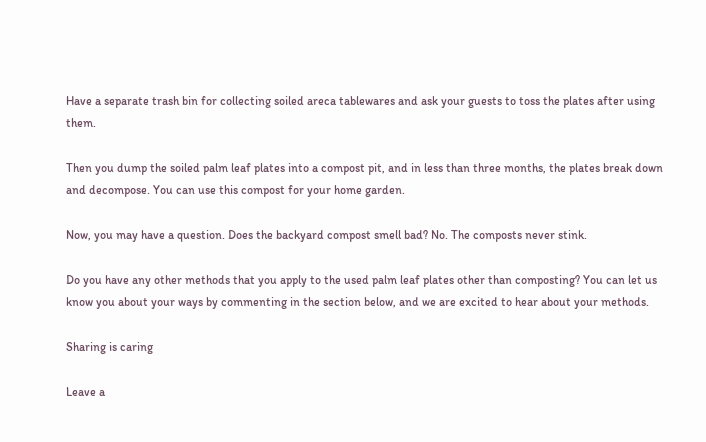Have a separate trash bin for collecting soiled areca tablewares and ask your guests to toss the plates after using them.

Then you dump the soiled palm leaf plates into a compost pit, and in less than three months, the plates break down and decompose. You can use this compost for your home garden.

Now, you may have a question. Does the backyard compost smell bad? No. The composts never stink.

Do you have any other methods that you apply to the used palm leaf plates other than composting? You can let us know you about your ways by commenting in the section below, and we are excited to hear about your methods.

Sharing is caring

Leave a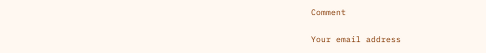Comment

Your email address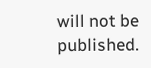will not be published.